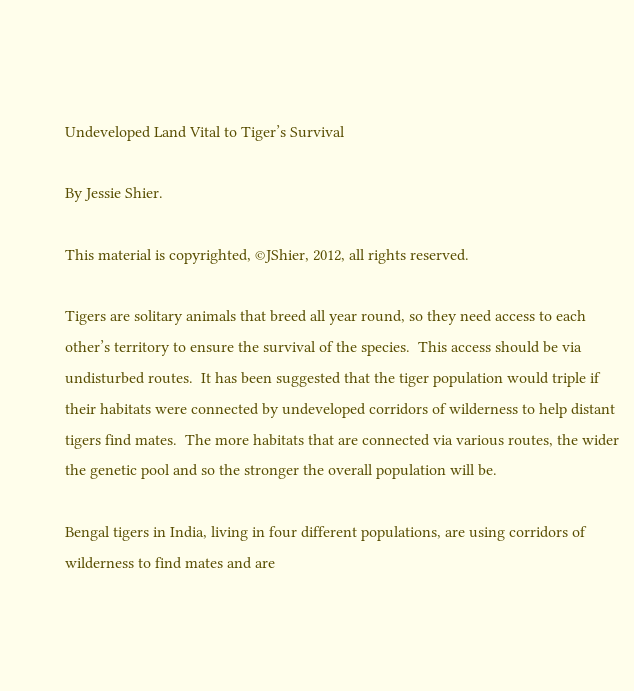Undeveloped Land Vital to Tiger’s Survival

By Jessie Shier.

This material is copyrighted, ©JShier, 2012, all rights reserved.

Tigers are solitary animals that breed all year round, so they need access to each other’s territory to ensure the survival of the species.  This access should be via undisturbed routes.  It has been suggested that the tiger population would triple if their habitats were connected by undeveloped corridors of wilderness to help distant tigers find mates.  The more habitats that are connected via various routes, the wider the genetic pool and so the stronger the overall population will be.

Bengal tigers in India, living in four different populations, are using corridors of wilderness to find mates and are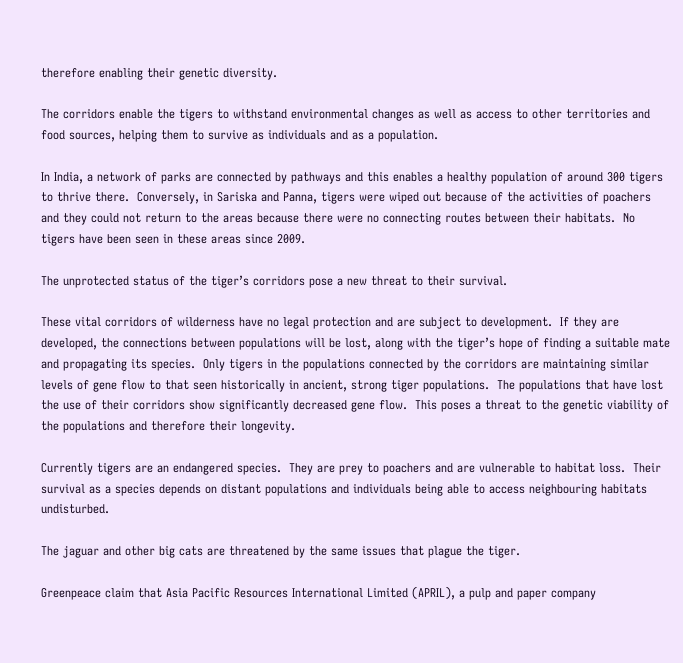therefore enabling their genetic diversity.

The corridors enable the tigers to withstand environmental changes as well as access to other territories and food sources, helping them to survive as individuals and as a population.

In India, a network of parks are connected by pathways and this enables a healthy population of around 300 tigers to thrive there.  Conversely, in Sariska and Panna, tigers were wiped out because of the activities of poachers and they could not return to the areas because there were no connecting routes between their habitats.  No tigers have been seen in these areas since 2009.

The unprotected status of the tiger’s corridors pose a new threat to their survival.

These vital corridors of wilderness have no legal protection and are subject to development.  If they are developed, the connections between populations will be lost, along with the tiger’s hope of finding a suitable mate and propagating its species.  Only tigers in the populations connected by the corridors are maintaining similar levels of gene flow to that seen historically in ancient, strong tiger populations.  The populations that have lost the use of their corridors show significantly decreased gene flow.  This poses a threat to the genetic viability of the populations and therefore their longevity.

Currently tigers are an endangered species.  They are prey to poachers and are vulnerable to habitat loss.  Their survival as a species depends on distant populations and individuals being able to access neighbouring habitats undisturbed.

The jaguar and other big cats are threatened by the same issues that plague the tiger.

Greenpeace claim that Asia Pacific Resources International Limited (APRIL), a pulp and paper company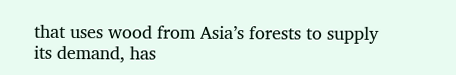that uses wood from Asia’s forests to supply its demand, has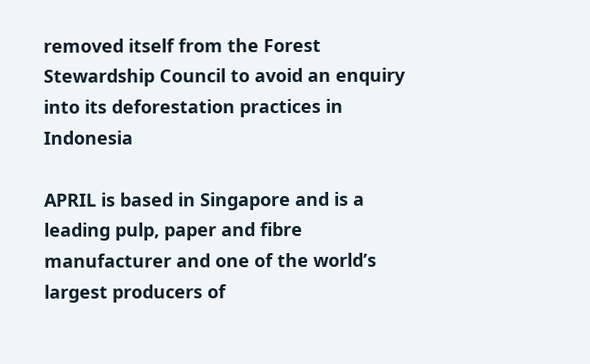removed itself from the Forest Stewardship Council to avoid an enquiry into its deforestation practices in Indonesia

APRIL is based in Singapore and is a leading pulp, paper and fibre manufacturer and one of the world’s largest producers of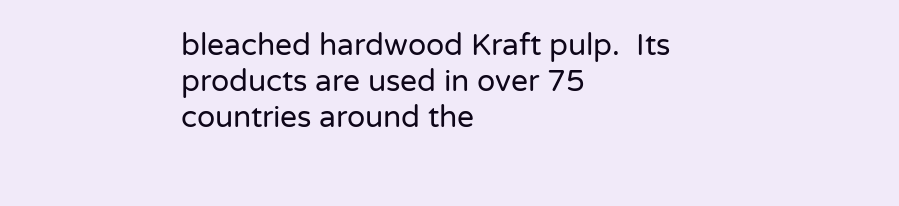bleached hardwood Kraft pulp.  Its products are used in over 75 countries around the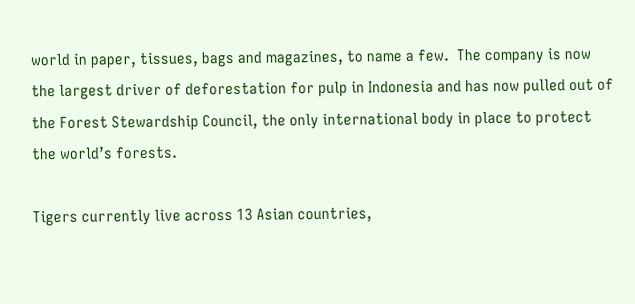world in paper, tissues, bags and magazines, to name a few.  The company is now the largest driver of deforestation for pulp in Indonesia and has now pulled out of the Forest Stewardship Council, the only international body in place to protect the world’s forests.

Tigers currently live across 13 Asian countries,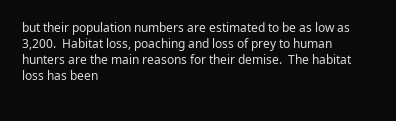but their population numbers are estimated to be as low as 3,200.  Habitat loss, poaching and loss of prey to human hunters are the main reasons for their demise.  The habitat loss has been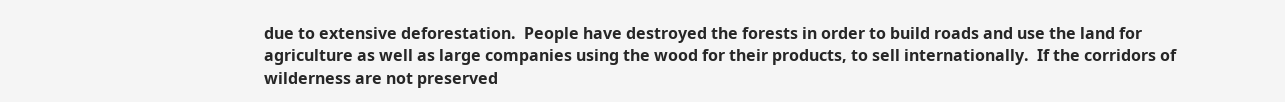due to extensive deforestation.  People have destroyed the forests in order to build roads and use the land for agriculture as well as large companies using the wood for their products, to sell internationally.  If the corridors of wilderness are not preserved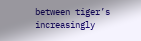between tiger’s increasingly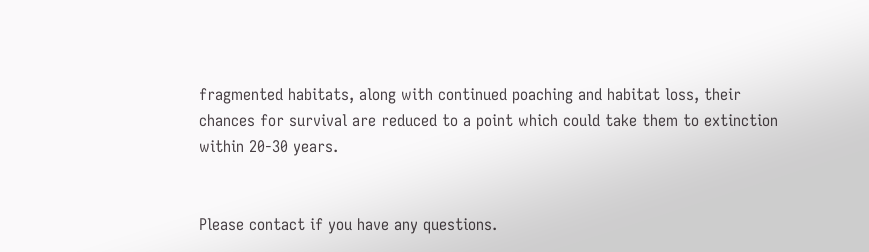fragmented habitats, along with continued poaching and habitat loss, their chances for survival are reduced to a point which could take them to extinction within 20-30 years.


Please contact if you have any questions.